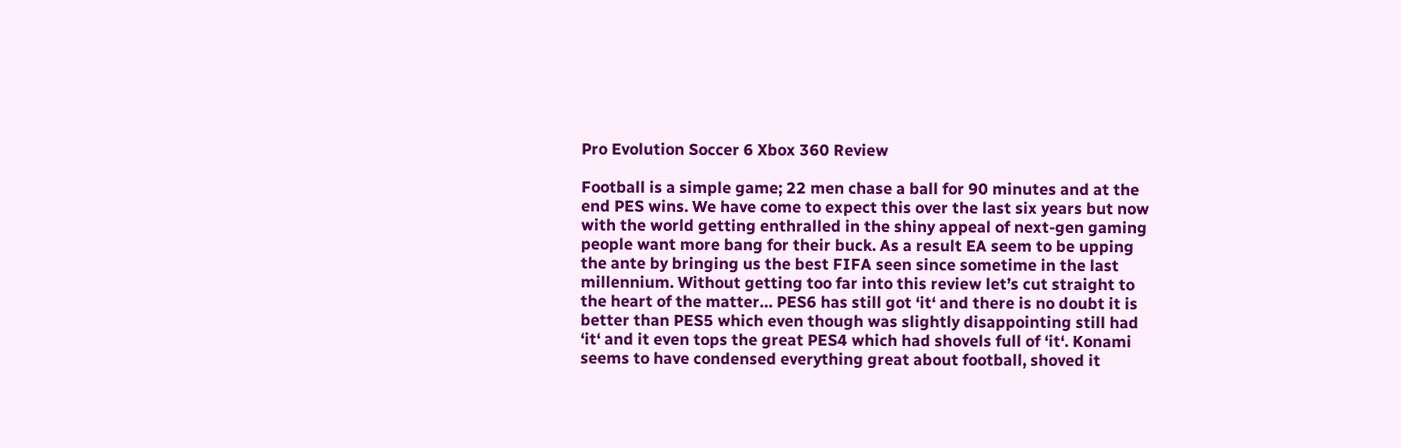Pro Evolution Soccer 6 Xbox 360 Review

Football is a simple game; 22 men chase a ball for 90 minutes and at the end PES wins. We have come to expect this over the last six years but now with the world getting enthralled in the shiny appeal of next-gen gaming people want more bang for their buck. As a result EA seem to be upping the ante by bringing us the best FIFA seen since sometime in the last millennium. Without getting too far into this review let’s cut straight to the heart of the matter… PES6 has still got ‘it‘ and there is no doubt it is better than PES5 which even though was slightly disappointing still had ‘it‘ and it even tops the great PES4 which had shovels full of ‘it‘. Konami seems to have condensed everything great about football, shoved it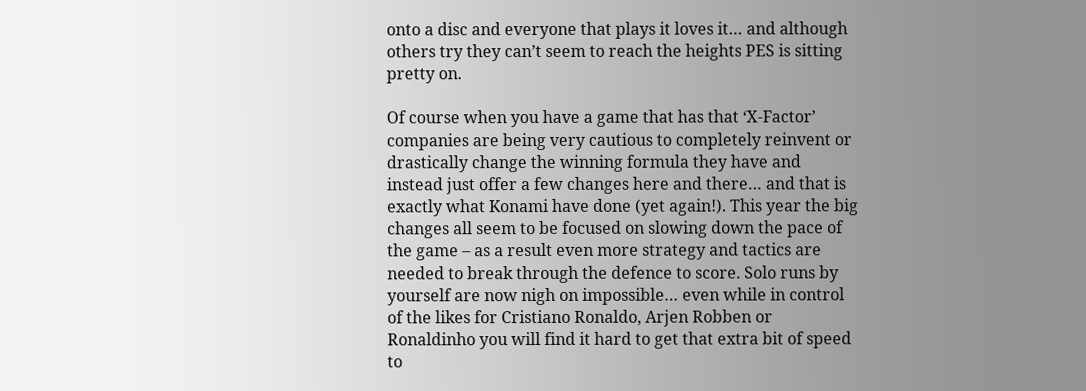onto a disc and everyone that plays it loves it… and although others try they can’t seem to reach the heights PES is sitting pretty on.

Of course when you have a game that has that ‘X-Factor’ companies are being very cautious to completely reinvent or drastically change the winning formula they have and instead just offer a few changes here and there… and that is exactly what Konami have done (yet again!). This year the big changes all seem to be focused on slowing down the pace of the game – as a result even more strategy and tactics are needed to break through the defence to score. Solo runs by yourself are now nigh on impossible… even while in control of the likes for Cristiano Ronaldo, Arjen Robben or Ronaldinho you will find it hard to get that extra bit of speed to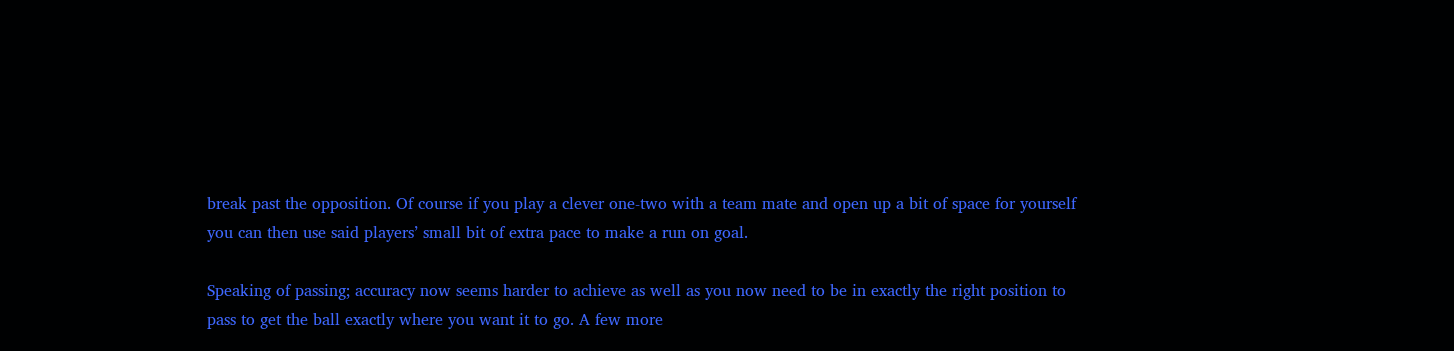break past the opposition. Of course if you play a clever one-two with a team mate and open up a bit of space for yourself you can then use said players’ small bit of extra pace to make a run on goal.

Speaking of passing; accuracy now seems harder to achieve as well as you now need to be in exactly the right position to pass to get the ball exactly where you want it to go. A few more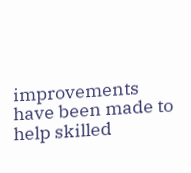improvements have been made to help skilled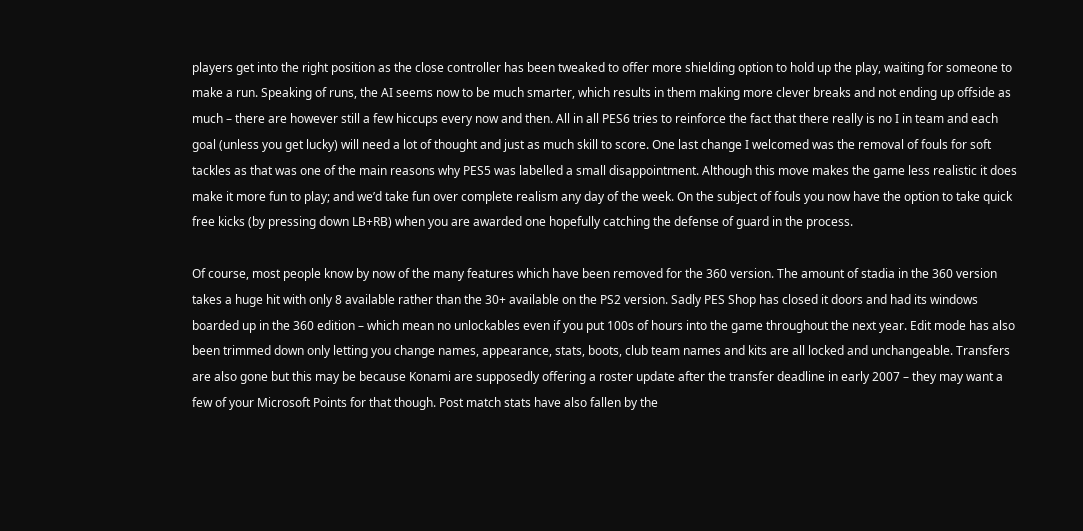players get into the right position as the close controller has been tweaked to offer more shielding option to hold up the play, waiting for someone to make a run. Speaking of runs, the AI seems now to be much smarter, which results in them making more clever breaks and not ending up offside as much – there are however still a few hiccups every now and then. All in all PES6 tries to reinforce the fact that there really is no I in team and each goal (unless you get lucky) will need a lot of thought and just as much skill to score. One last change I welcomed was the removal of fouls for soft tackles as that was one of the main reasons why PES5 was labelled a small disappointment. Although this move makes the game less realistic it does make it more fun to play; and we’d take fun over complete realism any day of the week. On the subject of fouls you now have the option to take quick free kicks (by pressing down LB+RB) when you are awarded one hopefully catching the defense of guard in the process.

Of course, most people know by now of the many features which have been removed for the 360 version. The amount of stadia in the 360 version takes a huge hit with only 8 available rather than the 30+ available on the PS2 version. Sadly PES Shop has closed it doors and had its windows boarded up in the 360 edition – which mean no unlockables even if you put 100s of hours into the game throughout the next year. Edit mode has also been trimmed down only letting you change names, appearance, stats, boots, club team names and kits are all locked and unchangeable. Transfers are also gone but this may be because Konami are supposedly offering a roster update after the transfer deadline in early 2007 – they may want a few of your Microsoft Points for that though. Post match stats have also fallen by the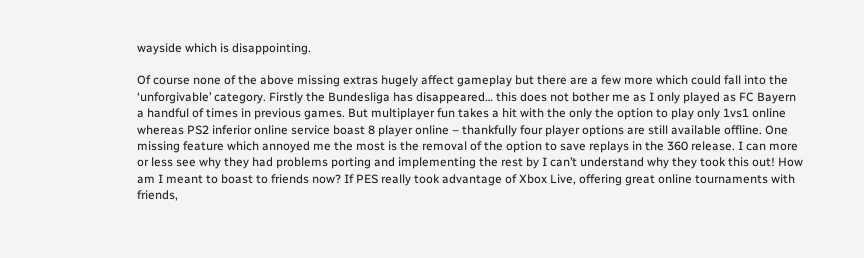wayside which is disappointing.

Of course none of the above missing extras hugely affect gameplay but there are a few more which could fall into the ‘unforgivable’ category. Firstly the Bundesliga has disappeared… this does not bother me as I only played as FC Bayern a handful of times in previous games. But multiplayer fun takes a hit with the only the option to play only 1vs1 online whereas PS2 inferior online service boast 8 player online – thankfully four player options are still available offline. One missing feature which annoyed me the most is the removal of the option to save replays in the 360 release. I can more or less see why they had problems porting and implementing the rest by I can’t understand why they took this out! How am I meant to boast to friends now? If PES really took advantage of Xbox Live, offering great online tournaments with friends,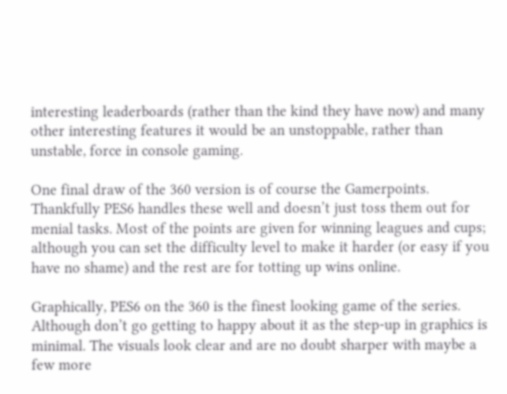interesting leaderboards (rather than the kind they have now) and many other interesting features it would be an unstoppable, rather than unstable, force in console gaming.

One final draw of the 360 version is of course the Gamerpoints. Thankfully PES6 handles these well and doesn’t just toss them out for menial tasks. Most of the points are given for winning leagues and cups; although you can set the difficulty level to make it harder (or easy if you have no shame) and the rest are for totting up wins online.

Graphically, PES6 on the 360 is the finest looking game of the series. Although don’t go getting to happy about it as the step-up in graphics is minimal. The visuals look clear and are no doubt sharper with maybe a few more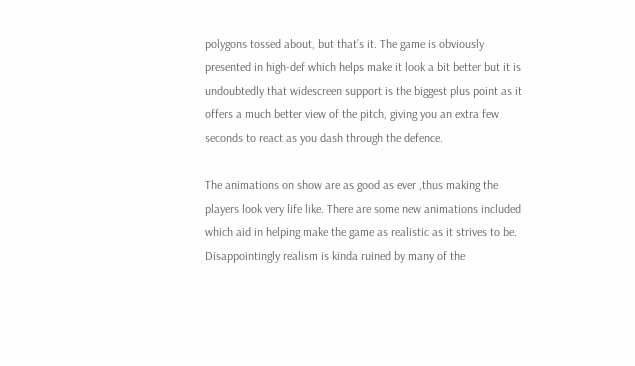polygons tossed about, but that’s it. The game is obviously presented in high-def which helps make it look a bit better but it is undoubtedly that widescreen support is the biggest plus point as it offers a much better view of the pitch, giving you an extra few seconds to react as you dash through the defence.

The animations on show are as good as ever ,thus making the players look very life like. There are some new animations included which aid in helping make the game as realistic as it strives to be. Disappointingly realism is kinda ruined by many of the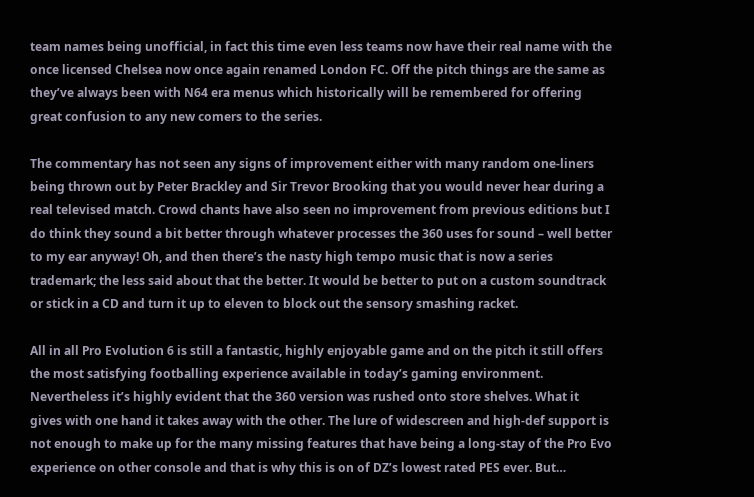team names being unofficial, in fact this time even less teams now have their real name with the once licensed Chelsea now once again renamed London FC. Off the pitch things are the same as they’ve always been with N64 era menus which historically will be remembered for offering great confusion to any new comers to the series.

The commentary has not seen any signs of improvement either with many random one-liners being thrown out by Peter Brackley and Sir Trevor Brooking that you would never hear during a real televised match. Crowd chants have also seen no improvement from previous editions but I do think they sound a bit better through whatever processes the 360 uses for sound – well better to my ear anyway! Oh, and then there’s the nasty high tempo music that is now a series trademark; the less said about that the better. It would be better to put on a custom soundtrack or stick in a CD and turn it up to eleven to block out the sensory smashing racket.

All in all Pro Evolution 6 is still a fantastic, highly enjoyable game and on the pitch it still offers the most satisfying footballing experience available in today’s gaming environment. Nevertheless it’s highly evident that the 360 version was rushed onto store shelves. What it gives with one hand it takes away with the other. The lure of widescreen and high-def support is not enough to make up for the many missing features that have being a long-stay of the Pro Evo experience on other console and that is why this is on of DZ’s lowest rated PES ever. But…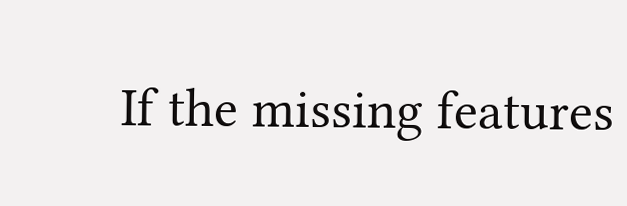If the missing features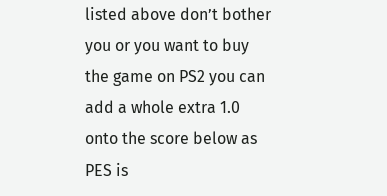listed above don’t bother you or you want to buy the game on PS2 you can add a whole extra 1.0 onto the score below as PES is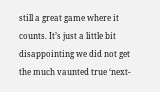still a great game where it counts. It’s just a little bit disappointing we did not get the much vaunted true ‘next-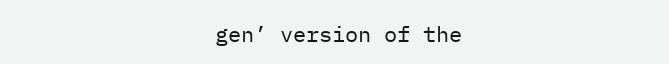gen’ version of the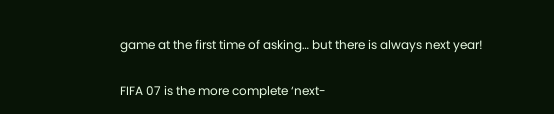game at the first time of asking… but there is always next year!

FIFA 07 is the more complete ‘next-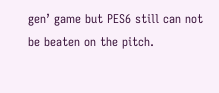gen’ game but PES6 still can not be beaten on the pitch.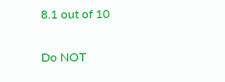8.1 out of 10

Do NOT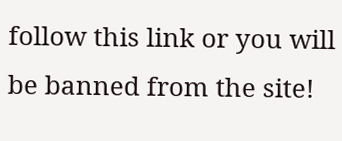follow this link or you will be banned from the site!